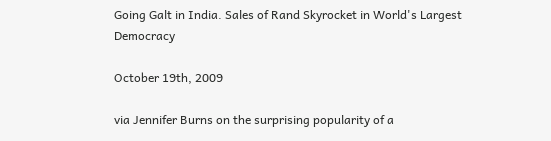Going Galt in India. Sales of Rand Skyrocket in World's Largest Democracy

October 19th, 2009

via Jennifer Burns on the surprising popularity of a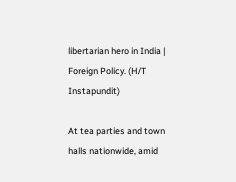libertarian hero in India | Foreign Policy. (H/T Instapundit)

At tea parties and town halls nationwide, amid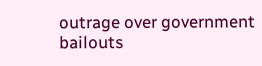outrage over government bailouts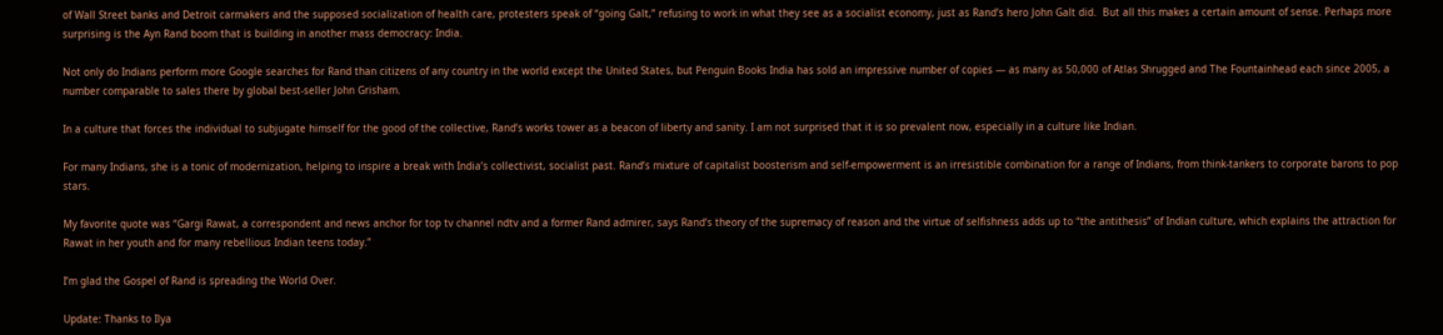of Wall Street banks and Detroit carmakers and the supposed socialization of health care, protesters speak of “going Galt,” refusing to work in what they see as a socialist economy, just as Rand’s hero John Galt did.  But all this makes a certain amount of sense. Perhaps more surprising is the Ayn Rand boom that is building in another mass democracy: India.

Not only do Indians perform more Google searches for Rand than citizens of any country in the world except the United States, but Penguin Books India has sold an impressive number of copies — as many as 50,000 of Atlas Shrugged and The Fountainhead each since 2005, a number comparable to sales there by global best-seller John Grisham.

In a culture that forces the individual to subjugate himself for the good of the collective, Rand’s works tower as a beacon of liberty and sanity. I am not surprised that it is so prevalent now, especially in a culture like Indian.

For many Indians, she is a tonic of modernization, helping to inspire a break with India’s collectivist, socialist past. Rand’s mixture of capitalist boosterism and self-empowerment is an irresistible combination for a range of Indians, from think-tankers to corporate barons to pop stars.

My favorite quote was “Gargi Rawat, a correspondent and news anchor for top tv channel ndtv and a former Rand admirer, says Rand’s theory of the supremacy of reason and the virtue of selfishness adds up to “the antithesis” of Indian culture, which explains the attraction for Rawat in her youth and for many rebellious Indian teens today.”

I’m glad the Gospel of Rand is spreading the World Over.

Update: Thanks to Ilya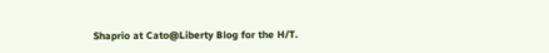Shaprio at Cato@Liberty Blog for the H/T.